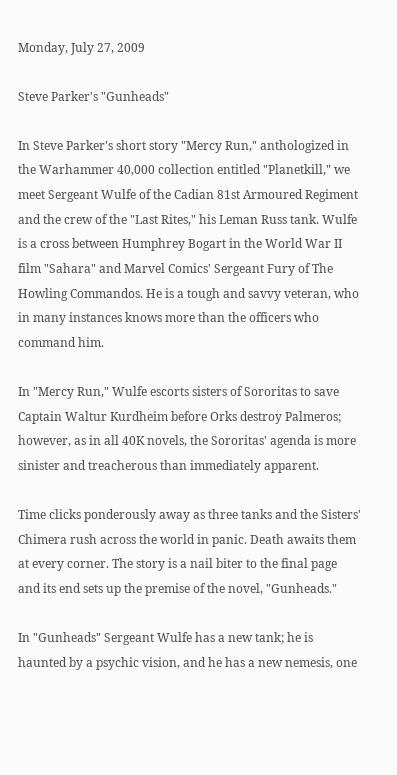Monday, July 27, 2009

Steve Parker's "Gunheads"

In Steve Parker's short story "Mercy Run," anthologized in the Warhammer 40,000 collection entitled "Planetkill," we meet Sergeant Wulfe of the Cadian 81st Armoured Regiment and the crew of the "Last Rites," his Leman Russ tank. Wulfe is a cross between Humphrey Bogart in the World War II film "Sahara" and Marvel Comics' Sergeant Fury of The Howling Commandos. He is a tough and savvy veteran, who in many instances knows more than the officers who command him.

In "Mercy Run," Wulfe escorts sisters of Sororitas to save Captain Waltur Kurdheim before Orks destroy Palmeros; however, as in all 40K novels, the Sororitas' agenda is more sinister and treacherous than immediately apparent.

Time clicks ponderously away as three tanks and the Sisters' Chimera rush across the world in panic. Death awaits them at every corner. The story is a nail biter to the final page and its end sets up the premise of the novel, "Gunheads."

In "Gunheads" Sergeant Wulfe has a new tank; he is haunted by a psychic vision, and he has a new nemesis, one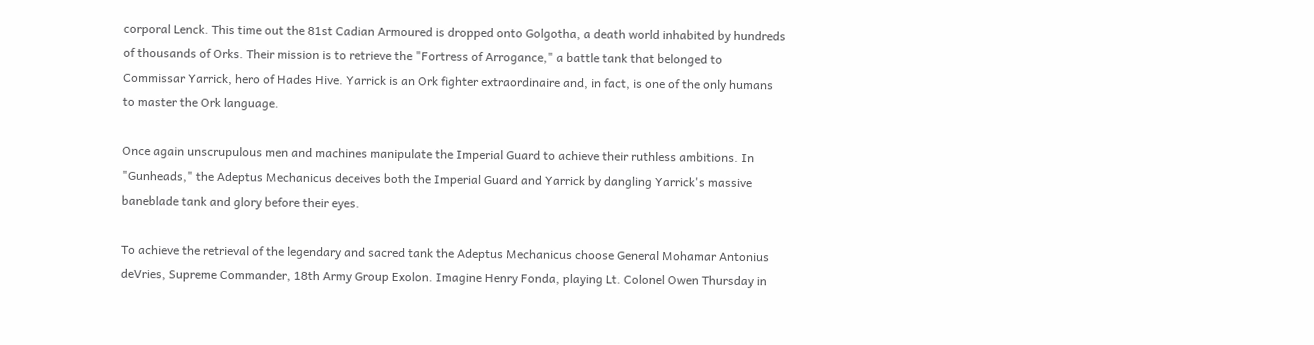corporal Lenck. This time out the 81st Cadian Armoured is dropped onto Golgotha, a death world inhabited by hundreds of thousands of Orks. Their mission is to retrieve the "Fortress of Arrogance," a battle tank that belonged to Commissar Yarrick, hero of Hades Hive. Yarrick is an Ork fighter extraordinaire and, in fact, is one of the only humans to master the Ork language.

Once again unscrupulous men and machines manipulate the Imperial Guard to achieve their ruthless ambitions. In "Gunheads," the Adeptus Mechanicus deceives both the Imperial Guard and Yarrick by dangling Yarrick's massive baneblade tank and glory before their eyes.

To achieve the retrieval of the legendary and sacred tank the Adeptus Mechanicus choose General Mohamar Antonius deVries, Supreme Commander, 18th Army Group Exolon. Imagine Henry Fonda, playing Lt. Colonel Owen Thursday in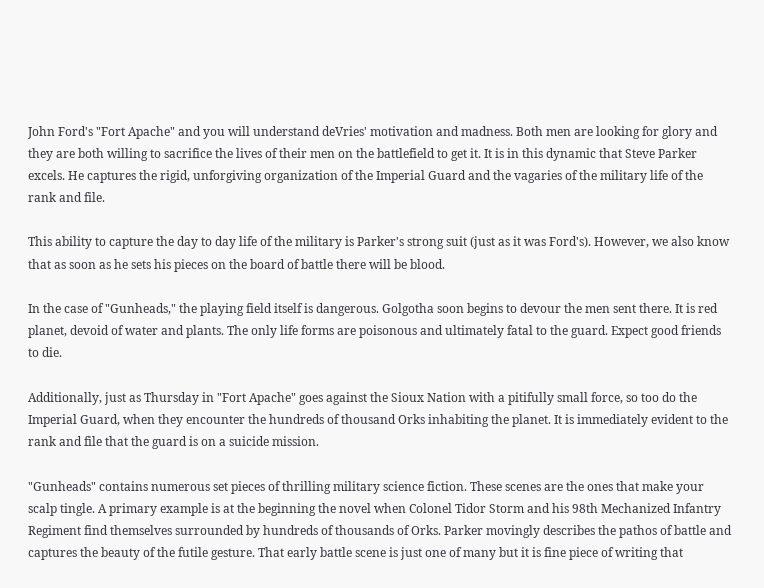John Ford's "Fort Apache" and you will understand deVries' motivation and madness. Both men are looking for glory and they are both willing to sacrifice the lives of their men on the battlefield to get it. It is in this dynamic that Steve Parker excels. He captures the rigid, unforgiving organization of the Imperial Guard and the vagaries of the military life of the rank and file.

This ability to capture the day to day life of the military is Parker's strong suit (just as it was Ford's). However, we also know that as soon as he sets his pieces on the board of battle there will be blood.

In the case of "Gunheads," the playing field itself is dangerous. Golgotha soon begins to devour the men sent there. It is red planet, devoid of water and plants. The only life forms are poisonous and ultimately fatal to the guard. Expect good friends to die.

Additionally, just as Thursday in "Fort Apache" goes against the Sioux Nation with a pitifully small force, so too do the Imperial Guard, when they encounter the hundreds of thousand Orks inhabiting the planet. It is immediately evident to the rank and file that the guard is on a suicide mission.

"Gunheads" contains numerous set pieces of thrilling military science fiction. These scenes are the ones that make your scalp tingle. A primary example is at the beginning the novel when Colonel Tidor Storm and his 98th Mechanized Infantry Regiment find themselves surrounded by hundreds of thousands of Orks. Parker movingly describes the pathos of battle and captures the beauty of the futile gesture. That early battle scene is just one of many but it is fine piece of writing that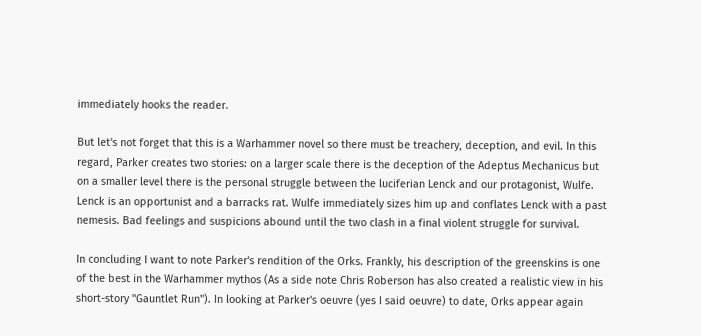immediately hooks the reader.

But let's not forget that this is a Warhammer novel so there must be treachery, deception, and evil. In this regard, Parker creates two stories: on a larger scale there is the deception of the Adeptus Mechanicus but on a smaller level there is the personal struggle between the luciferian Lenck and our protagonist, Wulfe. Lenck is an opportunist and a barracks rat. Wulfe immediately sizes him up and conflates Lenck with a past nemesis. Bad feelings and suspicions abound until the two clash in a final violent struggle for survival.

In concluding I want to note Parker's rendition of the Orks. Frankly, his description of the greenskins is one of the best in the Warhammer mythos (As a side note Chris Roberson has also created a realistic view in his short-story "Gauntlet Run"). In looking at Parker's oeuvre (yes I said oeuvre) to date, Orks appear again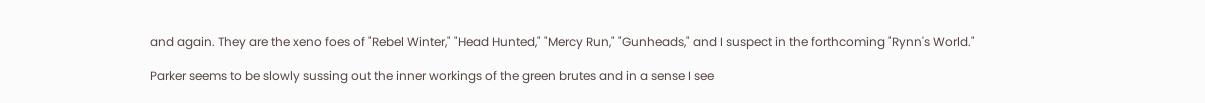and again. They are the xeno foes of "Rebel Winter," "Head Hunted," "Mercy Run," "Gunheads," and I suspect in the forthcoming "Rynn's World."

Parker seems to be slowly sussing out the inner workings of the green brutes and in a sense I see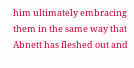him ultimately embracing them in the same way that Abnett has fleshed out and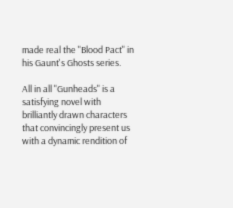made real the "Blood Pact" in his Gaunt's Ghosts series.

All in all "Gunheads" is a satisfying novel with brilliantly drawn characters that convincingly present us with a dynamic rendition of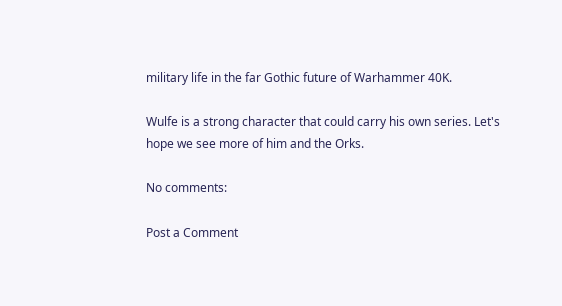military life in the far Gothic future of Warhammer 40K.

Wulfe is a strong character that could carry his own series. Let's hope we see more of him and the Orks.

No comments:

Post a Comment